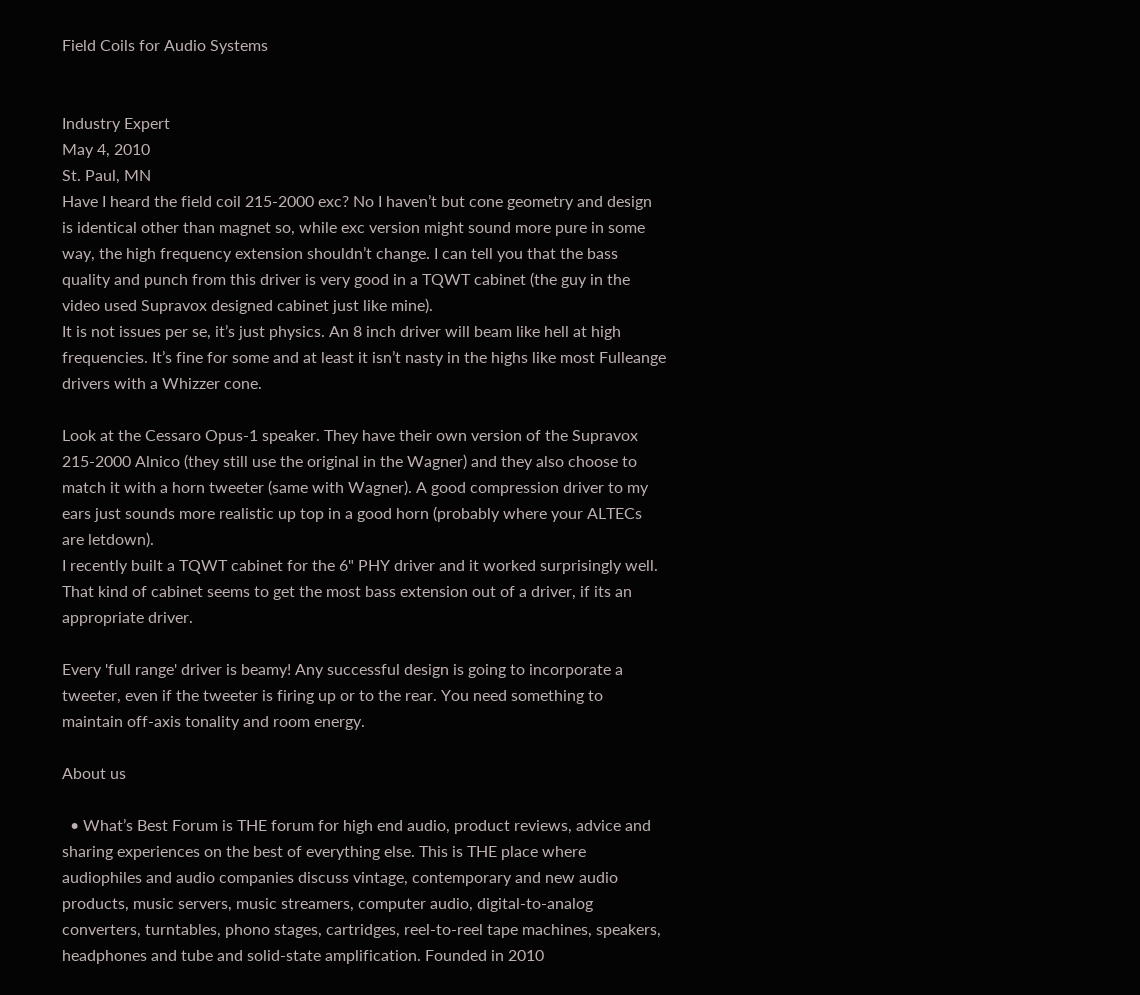Field Coils for Audio Systems


Industry Expert
May 4, 2010
St. Paul, MN
Have I heard the field coil 215-2000 exc? No I haven’t but cone geometry and design is identical other than magnet so, while exc version might sound more pure in some way, the high frequency extension shouldn’t change. I can tell you that the bass quality and punch from this driver is very good in a TQWT cabinet (the guy in the video used Supravox designed cabinet just like mine).
It is not issues per se, it’s just physics. An 8 inch driver will beam like hell at high frequencies. It’s fine for some and at least it isn’t nasty in the highs like most Fulleange drivers with a Whizzer cone.

Look at the Cessaro Opus-1 speaker. They have their own version of the Supravox 215-2000 Alnico (they still use the original in the Wagner) and they also choose to match it with a horn tweeter (same with Wagner). A good compression driver to my ears just sounds more realistic up top in a good horn (probably where your ALTECs are letdown).
I recently built a TQWT cabinet for the 6" PHY driver and it worked surprisingly well. That kind of cabinet seems to get the most bass extension out of a driver, if its an appropriate driver.

Every 'full range' driver is beamy! Any successful design is going to incorporate a tweeter, even if the tweeter is firing up or to the rear. You need something to maintain off-axis tonality and room energy.

About us

  • What’s Best Forum is THE forum for high end audio, product reviews, advice and sharing experiences on the best of everything else. This is THE place where audiophiles and audio companies discuss vintage, contemporary and new audio products, music servers, music streamers, computer audio, digital-to-analog converters, turntables, phono stages, cartridges, reel-to-reel tape machines, speakers, headphones and tube and solid-state amplification. Founded in 2010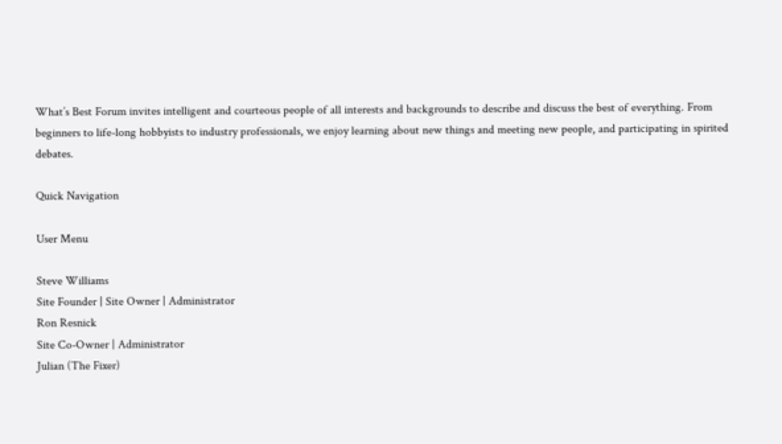What’s Best Forum invites intelligent and courteous people of all interests and backgrounds to describe and discuss the best of everything. From beginners to life-long hobbyists to industry professionals, we enjoy learning about new things and meeting new people, and participating in spirited debates.

Quick Navigation

User Menu

Steve Williams
Site Founder | Site Owner | Administrator
Ron Resnick
Site Co-Owner | Administrator
Julian (The Fixer)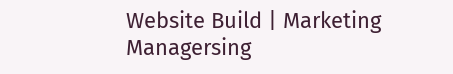Website Build | Marketing Managersing